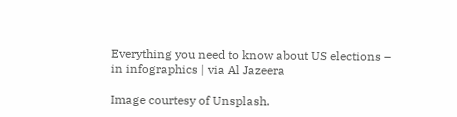Everything you need to know about US elections – in infographics | via Al Jazeera

Image courtesy of Unsplash.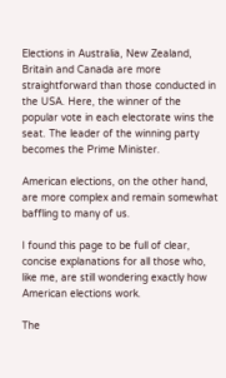Elections in Australia, New Zealand, Britain and Canada are more straightforward than those conducted in the USA. Here, the winner of the popular vote in each electorate wins the seat. The leader of the winning party becomes the Prime Minister.

American elections, on the other hand, are more complex and remain somewhat baffling to many of us.

I found this page to be full of clear, concise explanations for all those who, like me, are still wondering exactly how American elections work.

The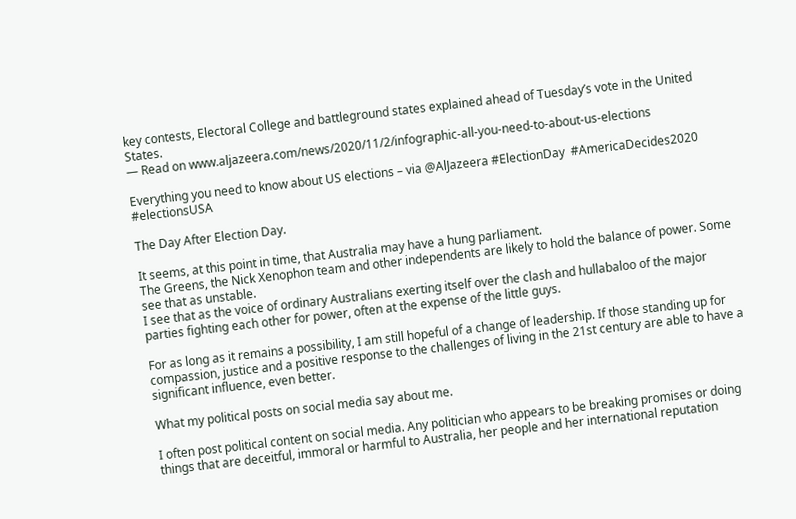key contests, Electoral College and battleground states explained ahead of Tuesday’s vote in the United States.
— Read on www.aljazeera.com/news/2020/11/2/infographic-all-you-need-to-about-us-elections

Everything you need to know about US elections – via @AlJazeera #ElectionDay  #AmericaDecides2020 #electionsUSA

The Day After Election Day.

It seems, at this point in time, that Australia may have a hung parliament.
The Greens, the Nick Xenophon team and other independents are likely to hold the balance of power. Some see that as unstable.
I see that as the voice of ordinary Australians exerting itself over the clash and hullabaloo of the major parties fighting each other for power, often at the expense of the little guys.

For as long as it remains a possibility, I am still hopeful of a change of leadership. If those standing up for compassion, justice and a positive response to the challenges of living in the 21st century are able to have a significant influence, even better.

What my political posts on social media say about me.

I often post political content on social media. Any politician who appears to be breaking promises or doing things that are deceitful, immoral or harmful to Australia, her people and her international reputation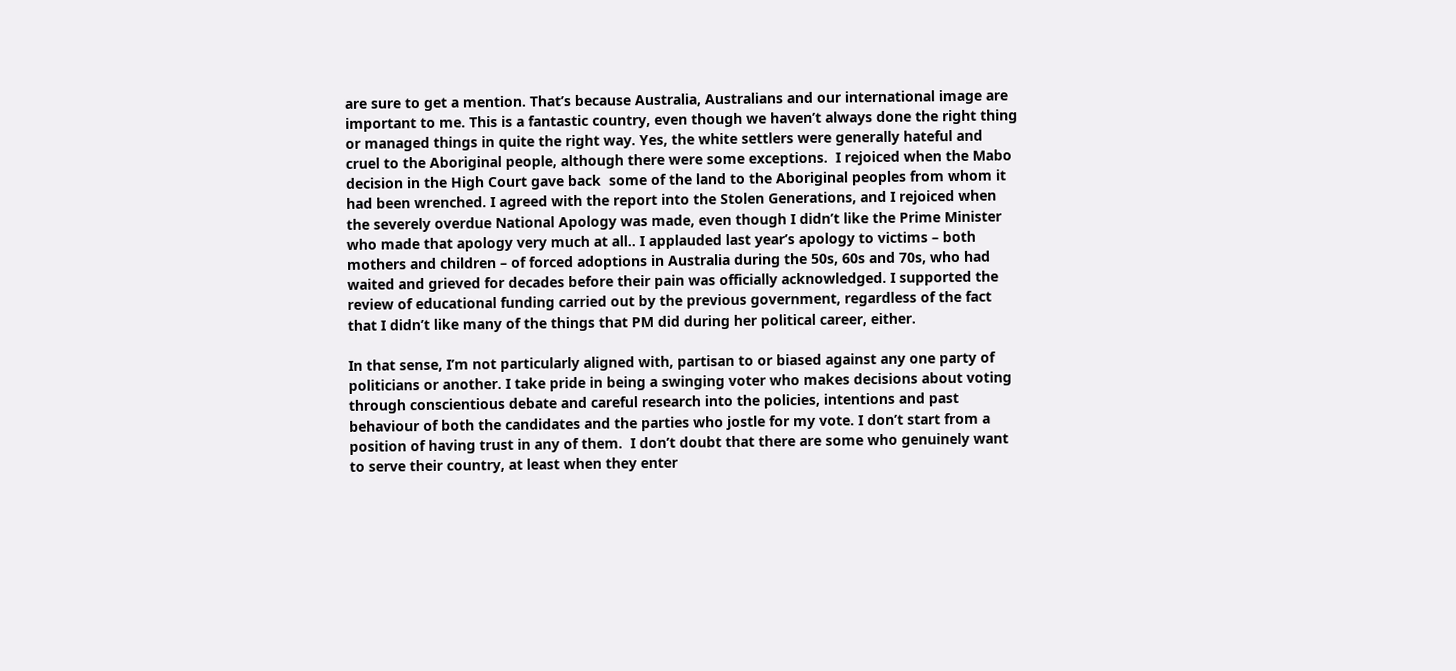are sure to get a mention. That’s because Australia, Australians and our international image are important to me. This is a fantastic country, even though we haven’t always done the right thing or managed things in quite the right way. Yes, the white settlers were generally hateful and cruel to the Aboriginal people, although there were some exceptions.  I rejoiced when the Mabo decision in the High Court gave back  some of the land to the Aboriginal peoples from whom it had been wrenched. I agreed with the report into the Stolen Generations, and I rejoiced when the severely overdue National Apology was made, even though I didn’t like the Prime Minister who made that apology very much at all.. I applauded last year’s apology to victims – both mothers and children – of forced adoptions in Australia during the 50s, 60s and 70s, who had waited and grieved for decades before their pain was officially acknowledged. I supported the review of educational funding carried out by the previous government, regardless of the fact that I didn’t like many of the things that PM did during her political career, either.

In that sense, I’m not particularly aligned with, partisan to or biased against any one party of politicians or another. I take pride in being a swinging voter who makes decisions about voting through conscientious debate and careful research into the policies, intentions and past behaviour of both the candidates and the parties who jostle for my vote. I don’t start from a position of having trust in any of them.  I don’t doubt that there are some who genuinely want to serve their country, at least when they enter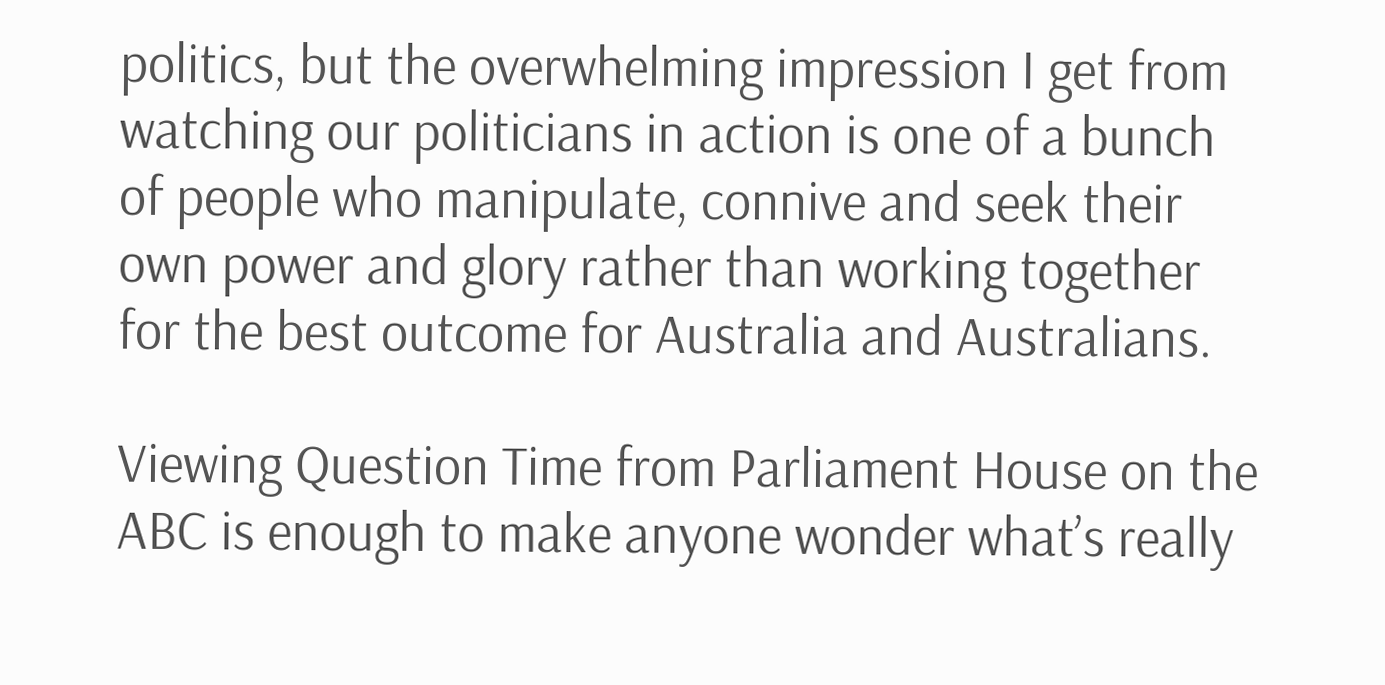politics, but the overwhelming impression I get from watching our politicians in action is one of a bunch of people who manipulate, connive and seek their own power and glory rather than working together for the best outcome for Australia and Australians.

Viewing Question Time from Parliament House on the ABC is enough to make anyone wonder what’s really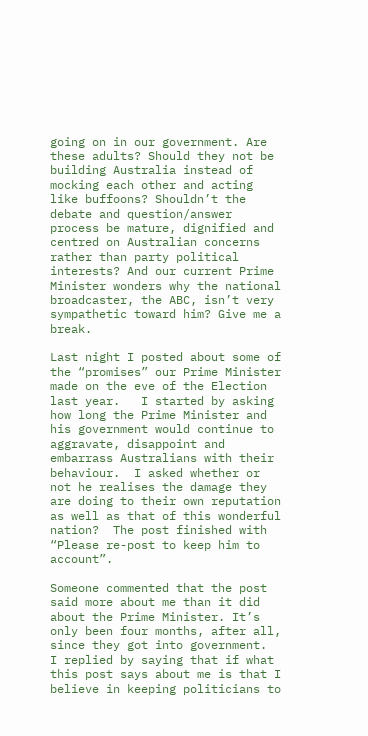going on in our government. Are these adults? Should they not be building Australia instead of mocking each other and acting like buffoons? Shouldn’t the debate and question/answer process be mature, dignified and centred on Australian concerns rather than party political interests? And our current Prime Minister wonders why the national broadcaster, the ABC, isn’t very sympathetic toward him? Give me a break.

Last night I posted about some of the “promises” our Prime Minister made on the eve of the Election last year.   I started by asking how long the Prime Minister and his government would continue to aggravate, disappoint and embarrass Australians with their behaviour.  I asked whether or not he realises the damage they are doing to their own reputation as well as that of this wonderful nation?  The post finished with “Please re-post to keep him to account”.

Someone commented that the post said more about me than it did about the Prime Minister. It’s only been four months, after all, since they got into government.
I replied by saying that if what this post says about me is that I believe in keeping politicians to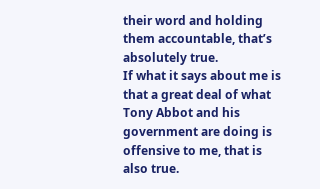their word and holding them accountable, that’s absolutely true.
If what it says about me is that a great deal of what Tony Abbot and his government are doing is offensive to me, that is also true.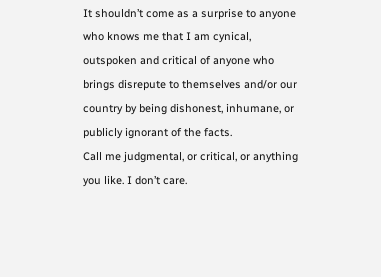It shouldn’t come as a surprise to anyone who knows me that I am cynical, outspoken and critical of anyone who brings disrepute to themselves and/or our country by being dishonest, inhumane, or publicly ignorant of the facts.
Call me judgmental, or critical, or anything you like. I don’t care.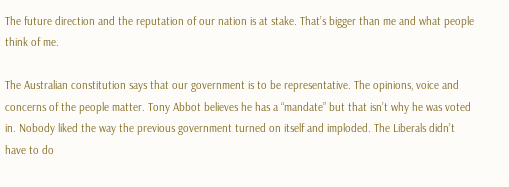The future direction and the reputation of our nation is at stake. That’s bigger than me and what people think of me.

The Australian constitution says that our government is to be representative. The opinions, voice and concerns of the people matter. Tony Abbot believes he has a “mandate” but that isn’t why he was voted in. Nobody liked the way the previous government turned on itself and imploded. The Liberals didn’t have to do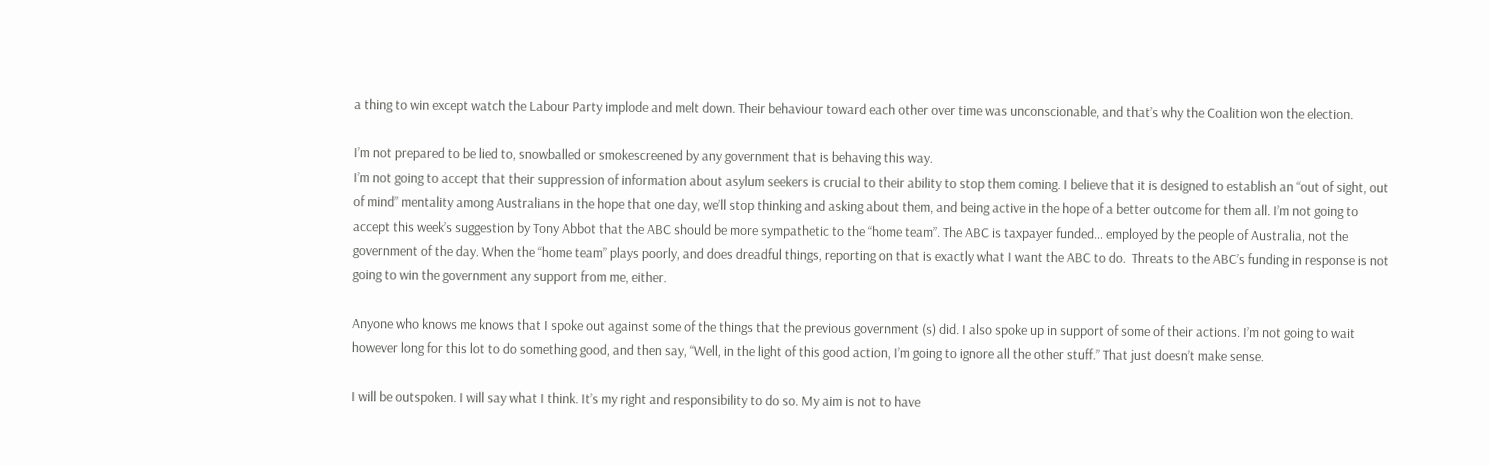a thing to win except watch the Labour Party implode and melt down. Their behaviour toward each other over time was unconscionable, and that’s why the Coalition won the election.

I’m not prepared to be lied to, snowballed or smokescreened by any government that is behaving this way.
I’m not going to accept that their suppression of information about asylum seekers is crucial to their ability to stop them coming. I believe that it is designed to establish an “out of sight, out of mind” mentality among Australians in the hope that one day, we’ll stop thinking and asking about them, and being active in the hope of a better outcome for them all. I’m not going to accept this week’s suggestion by Tony Abbot that the ABC should be more sympathetic to the “home team”. The ABC is taxpayer funded… employed by the people of Australia, not the government of the day. When the “home team” plays poorly, and does dreadful things, reporting on that is exactly what I want the ABC to do.  Threats to the ABC’s funding in response is not going to win the government any support from me, either.

Anyone who knows me knows that I spoke out against some of the things that the previous government (s) did. I also spoke up in support of some of their actions. I’m not going to wait however long for this lot to do something good, and then say, “Well, in the light of this good action, I’m going to ignore all the other stuff.” That just doesn’t make sense.

I will be outspoken. I will say what I think. It’s my right and responsibility to do so. My aim is not to have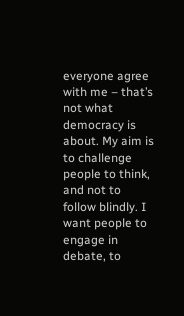everyone agree with me – that’s not what democracy is about. My aim is to challenge people to think, and not to follow blindly. I want people to engage in debate, to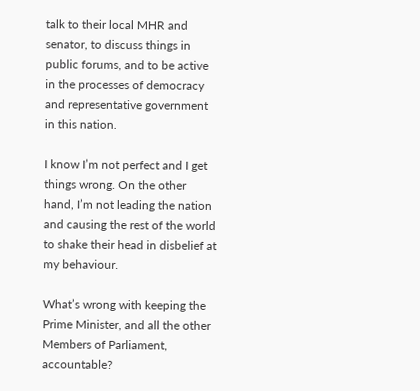talk to their local MHR and senator, to discuss things in public forums, and to be active in the processes of democracy and representative government in this nation.

I know I’m not perfect and I get things wrong. On the other hand, I’m not leading the nation and causing the rest of the world to shake their head in disbelief at my behaviour.

What’s wrong with keeping the Prime Minister, and all the other Members of Parliament, accountable?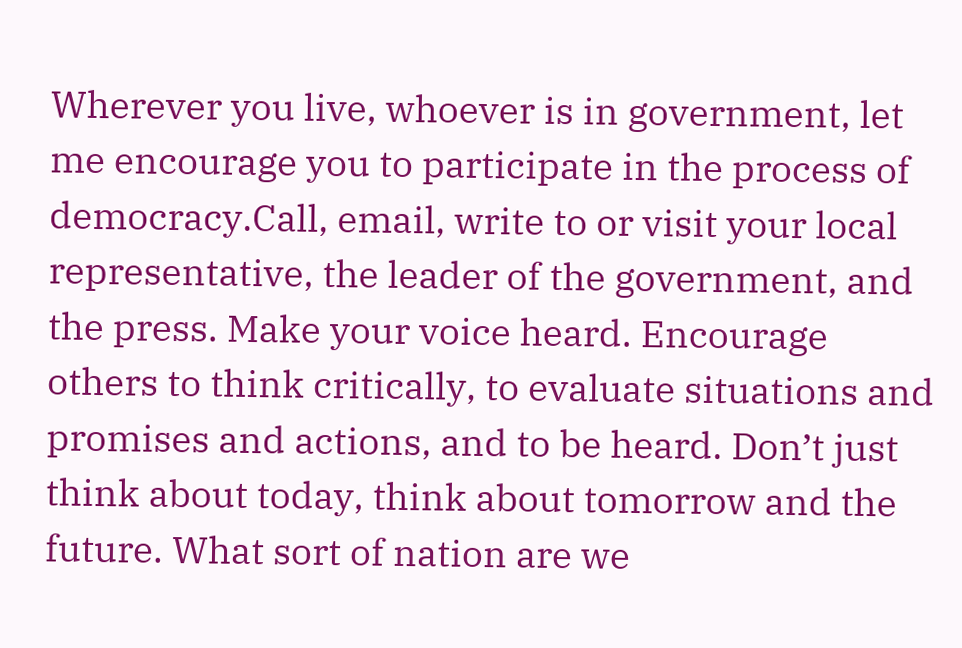Wherever you live, whoever is in government, let me encourage you to participate in the process of democracy.Call, email, write to or visit your local representative, the leader of the government, and the press. Make your voice heard. Encourage others to think critically, to evaluate situations and promises and actions, and to be heard. Don’t just think about today, think about tomorrow and the future. What sort of nation are we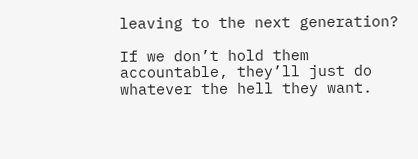leaving to the next generation?

If we don’t hold them accountable, they’ll just do whatever the hell they want.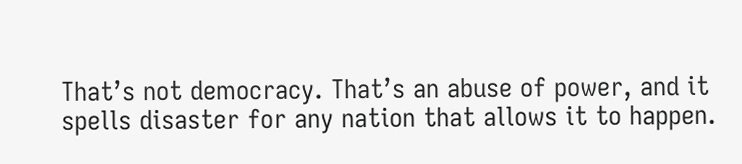That’s not democracy. That’s an abuse of power, and it spells disaster for any nation that allows it to happen.